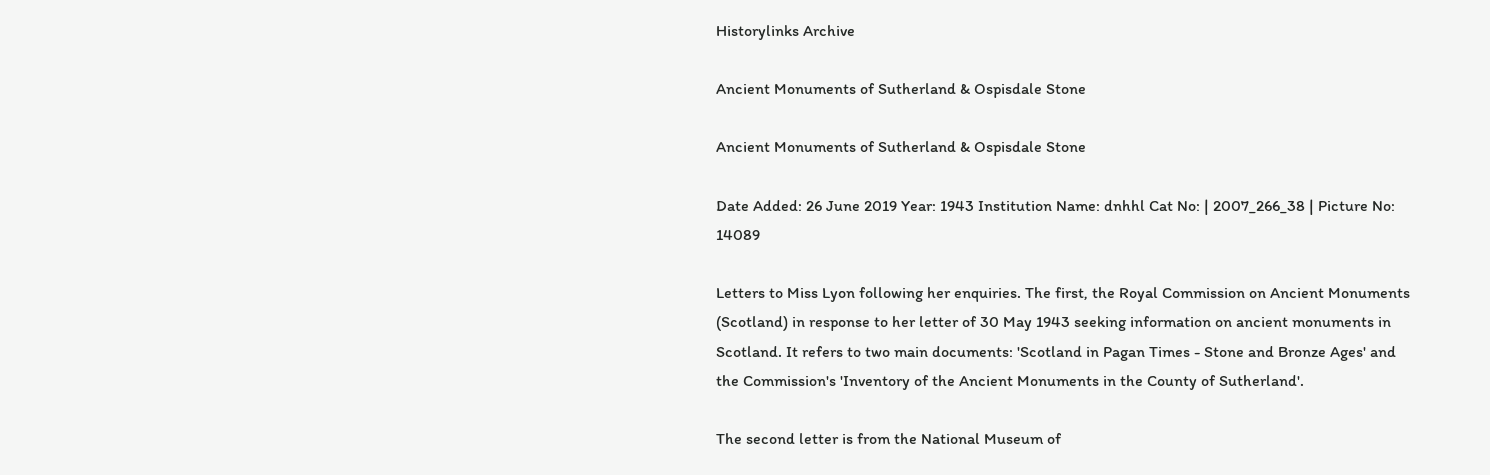Historylinks Archive

Ancient Monuments of Sutherland & Ospisdale Stone

Ancient Monuments of Sutherland & Ospisdale Stone

Date Added: 26 June 2019 Year: 1943 Institution Name: dnhhl Cat No: | 2007_266_38 | Picture No: 14089

Letters to Miss Lyon following her enquiries. The first, the Royal Commission on Ancient Monuments (Scotland) in response to her letter of 30 May 1943 seeking information on ancient monuments in Scotland. It refers to two main documents: 'Scotland in Pagan Times - Stone and Bronze Ages' and the Commission's 'Inventory of the Ancient Monuments in the County of Sutherland'.

The second letter is from the National Museum of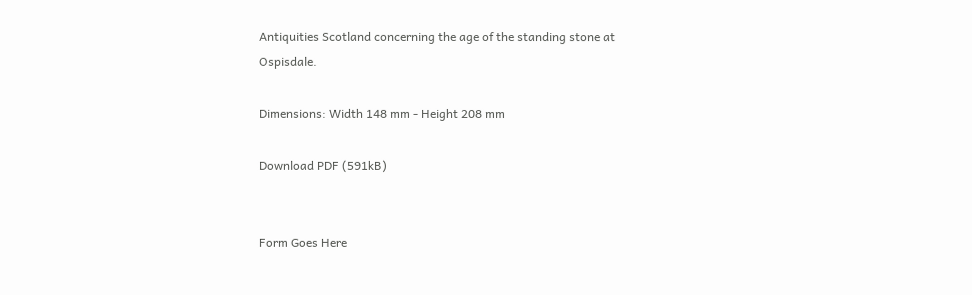Antiquities Scotland concerning the age of the standing stone at Ospisdale.

Dimensions: Width 148 mm - Height 208 mm

Download PDF (591kB)


Form Goes Here